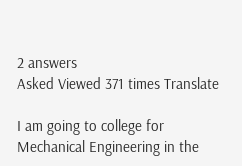2 answers
Asked Viewed 371 times Translate

I am going to college for Mechanical Engineering in the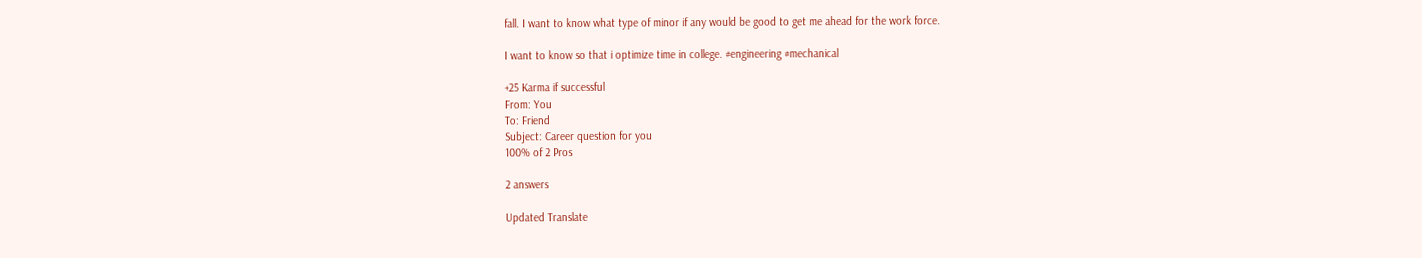fall. I want to know what type of minor if any would be good to get me ahead for the work force.

I want to know so that i optimize time in college. #engineering #mechanical

+25 Karma if successful
From: You
To: Friend
Subject: Career question for you
100% of 2 Pros

2 answers

Updated Translate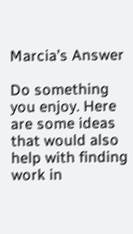Marcia’s Answer

Do something you enjoy. Here are some ideas that would also help with finding work in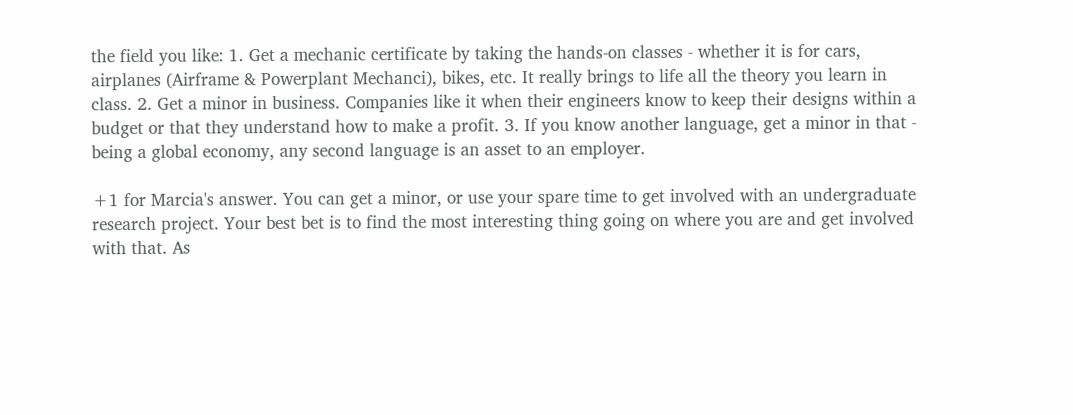the field you like: 1. Get a mechanic certificate by taking the hands-on classes - whether it is for cars, airplanes (Airframe & Powerplant Mechanci), bikes, etc. It really brings to life all the theory you learn in class. 2. Get a minor in business. Companies like it when their engineers know to keep their designs within a budget or that they understand how to make a profit. 3. If you know another language, get a minor in that - being a global economy, any second language is an asset to an employer.

+1 for Marcia's answer. You can get a minor, or use your spare time to get involved with an undergraduate research project. Your best bet is to find the most interesting thing going on where you are and get involved with that. As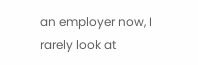an employer now, I rarely look at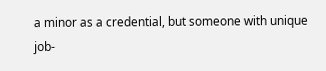a minor as a credential, but someone with unique job-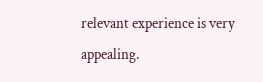relevant experience is very appealing.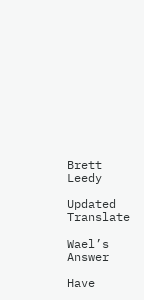Brett Leedy

Updated Translate

Wael’s Answer

Have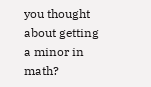you thought about getting a minor in math?